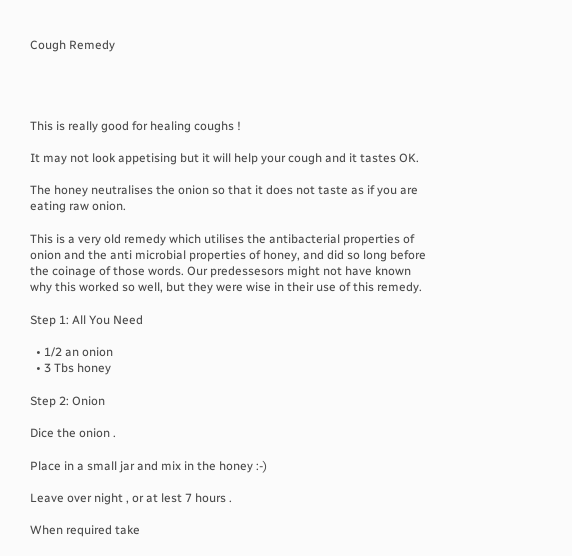Cough Remedy




This is really good for healing coughs !

It may not look appetising but it will help your cough and it tastes OK.

The honey neutralises the onion so that it does not taste as if you are eating raw onion.

This is a very old remedy which utilises the antibacterial properties of onion and the anti microbial properties of honey, and did so long before the coinage of those words. Our predessesors might not have known why this worked so well, but they were wise in their use of this remedy.

Step 1: All You Need

  • 1/2 an onion
  • 3 Tbs honey

Step 2: Onion

Dice the onion .

Place in a small jar and mix in the honey :-)

Leave over night , or at lest 7 hours .

When required take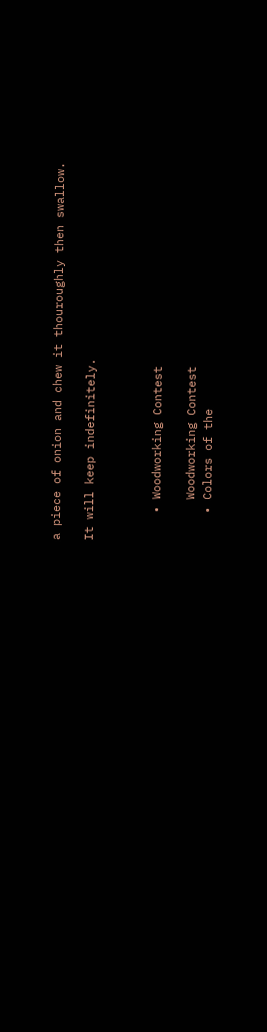a piece of onion and chew it thouroughly then swallow.

It will keep indefinitely.



    • Woodworking Contest

      Woodworking Contest
    • Colors of the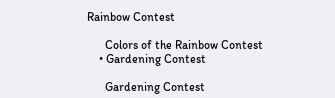Rainbow Contest

      Colors of the Rainbow Contest
    • Gardening Contest

      Gardening Contest